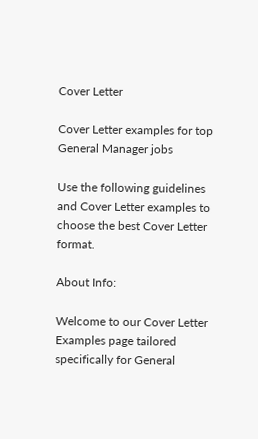Cover Letter

Cover Letter examples for top General Manager jobs

Use the following guidelines and Cover Letter examples to choose the best Cover Letter format.

About Info:

Welcome to our Cover Letter Examples page tailored specifically for General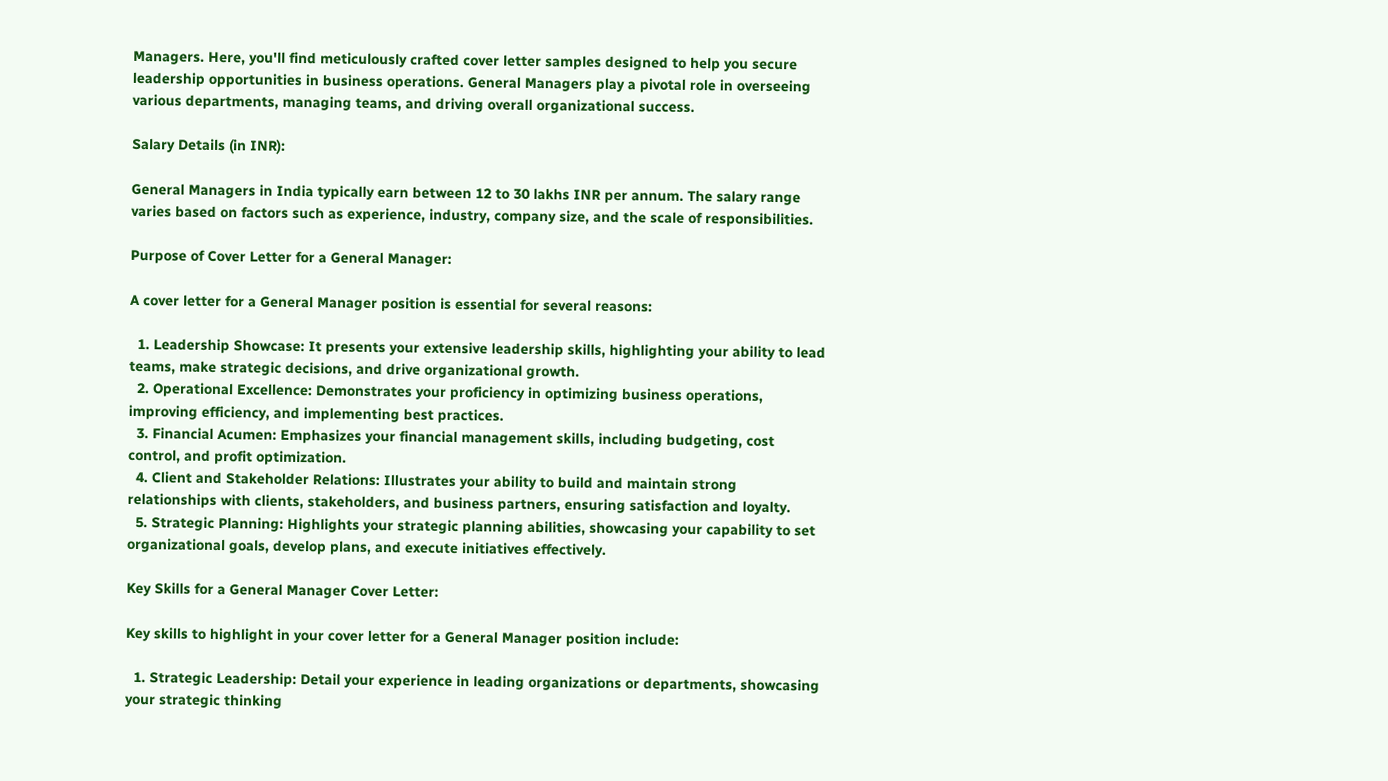Managers. Here, you'll find meticulously crafted cover letter samples designed to help you secure leadership opportunities in business operations. General Managers play a pivotal role in overseeing various departments, managing teams, and driving overall organizational success.

Salary Details (in INR):

General Managers in India typically earn between 12 to 30 lakhs INR per annum. The salary range varies based on factors such as experience, industry, company size, and the scale of responsibilities.

Purpose of Cover Letter for a General Manager:

A cover letter for a General Manager position is essential for several reasons:

  1. Leadership Showcase: It presents your extensive leadership skills, highlighting your ability to lead teams, make strategic decisions, and drive organizational growth.
  2. Operational Excellence: Demonstrates your proficiency in optimizing business operations, improving efficiency, and implementing best practices.
  3. Financial Acumen: Emphasizes your financial management skills, including budgeting, cost control, and profit optimization.
  4. Client and Stakeholder Relations: Illustrates your ability to build and maintain strong relationships with clients, stakeholders, and business partners, ensuring satisfaction and loyalty.
  5. Strategic Planning: Highlights your strategic planning abilities, showcasing your capability to set organizational goals, develop plans, and execute initiatives effectively.

Key Skills for a General Manager Cover Letter:

Key skills to highlight in your cover letter for a General Manager position include:

  1. Strategic Leadership: Detail your experience in leading organizations or departments, showcasing your strategic thinking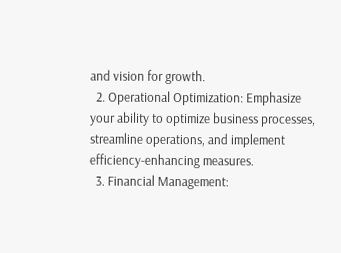and vision for growth.
  2. Operational Optimization: Emphasize your ability to optimize business processes, streamline operations, and implement efficiency-enhancing measures.
  3. Financial Management: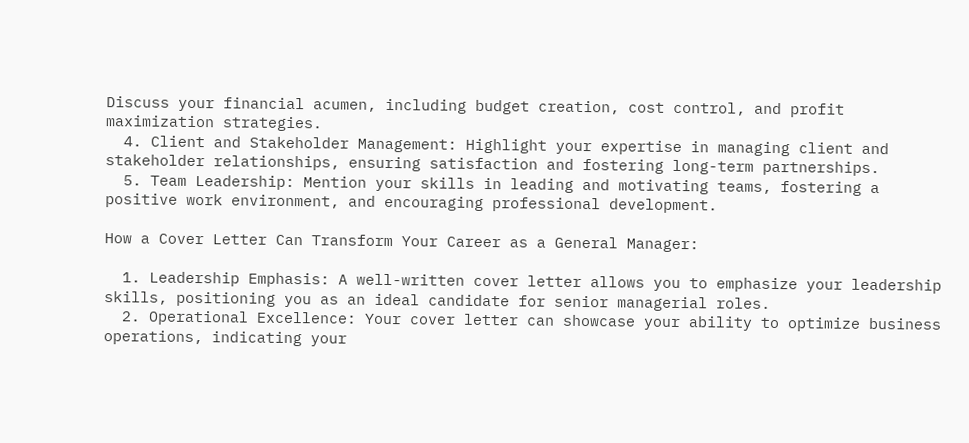Discuss your financial acumen, including budget creation, cost control, and profit maximization strategies.
  4. Client and Stakeholder Management: Highlight your expertise in managing client and stakeholder relationships, ensuring satisfaction and fostering long-term partnerships.
  5. Team Leadership: Mention your skills in leading and motivating teams, fostering a positive work environment, and encouraging professional development.

How a Cover Letter Can Transform Your Career as a General Manager:

  1. Leadership Emphasis: A well-written cover letter allows you to emphasize your leadership skills, positioning you as an ideal candidate for senior managerial roles.
  2. Operational Excellence: Your cover letter can showcase your ability to optimize business operations, indicating your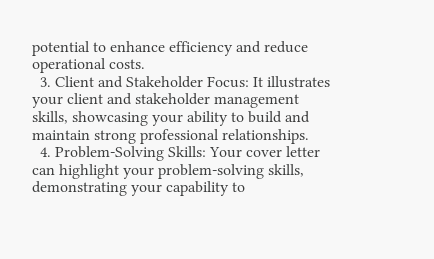potential to enhance efficiency and reduce operational costs.
  3. Client and Stakeholder Focus: It illustrates your client and stakeholder management skills, showcasing your ability to build and maintain strong professional relationships.
  4. Problem-Solving Skills: Your cover letter can highlight your problem-solving skills, demonstrating your capability to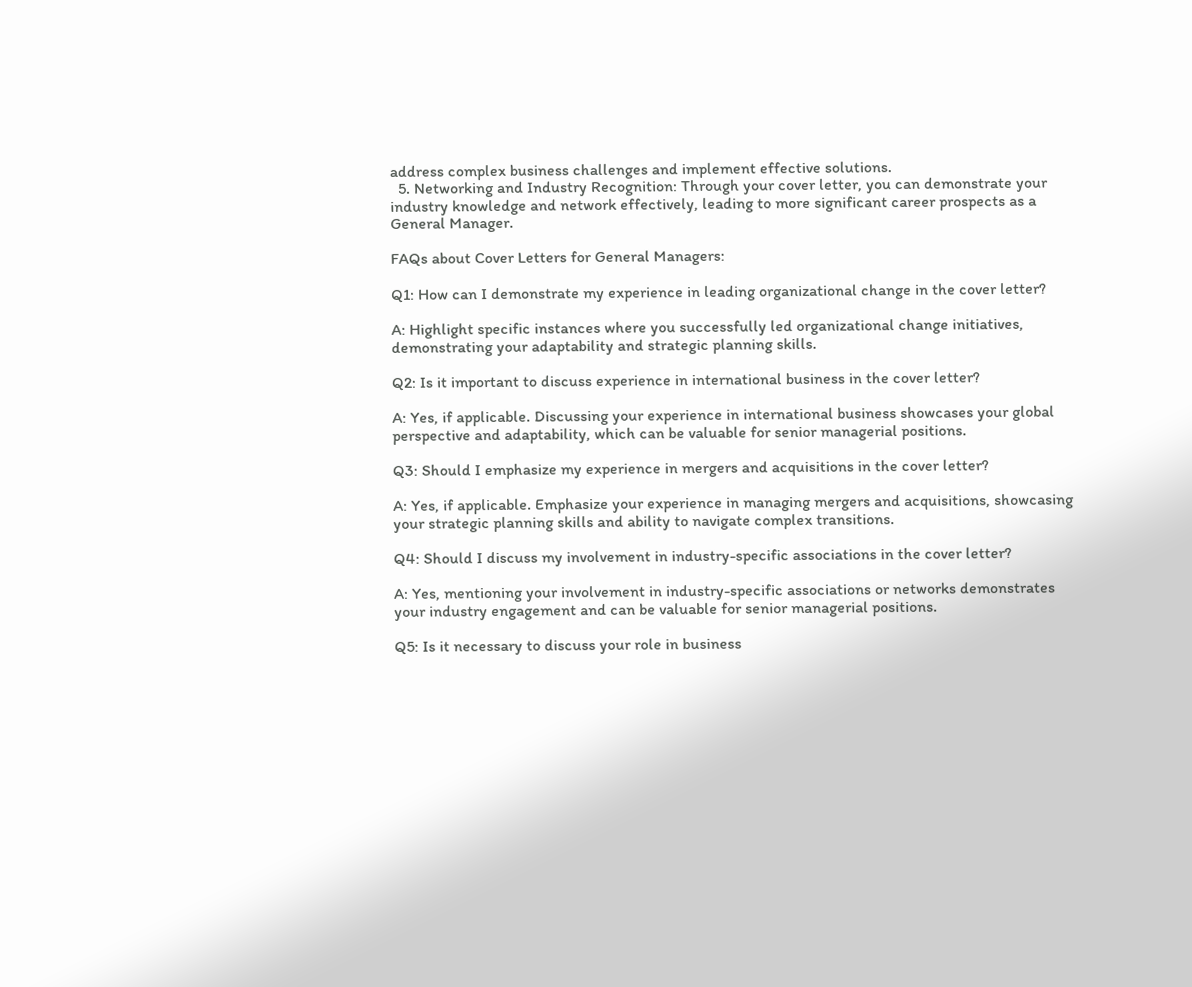address complex business challenges and implement effective solutions.
  5. Networking and Industry Recognition: Through your cover letter, you can demonstrate your industry knowledge and network effectively, leading to more significant career prospects as a General Manager.

FAQs about Cover Letters for General Managers:

Q1: How can I demonstrate my experience in leading organizational change in the cover letter?

A: Highlight specific instances where you successfully led organizational change initiatives, demonstrating your adaptability and strategic planning skills.

Q2: Is it important to discuss experience in international business in the cover letter?

A: Yes, if applicable. Discussing your experience in international business showcases your global perspective and adaptability, which can be valuable for senior managerial positions.

Q3: Should I emphasize my experience in mergers and acquisitions in the cover letter?

A: Yes, if applicable. Emphasize your experience in managing mergers and acquisitions, showcasing your strategic planning skills and ability to navigate complex transitions.

Q4: Should I discuss my involvement in industry-specific associations in the cover letter?

A: Yes, mentioning your involvement in industry-specific associations or networks demonstrates your industry engagement and can be valuable for senior managerial positions.

Q5: Is it necessary to discuss your role in business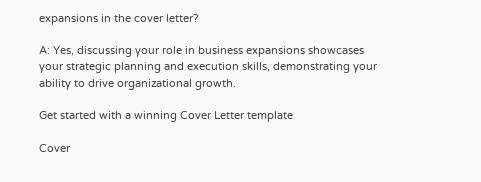expansions in the cover letter?

A: Yes, discussing your role in business expansions showcases your strategic planning and execution skills, demonstrating your ability to drive organizational growth.

Get started with a winning Cover Letter template

Cover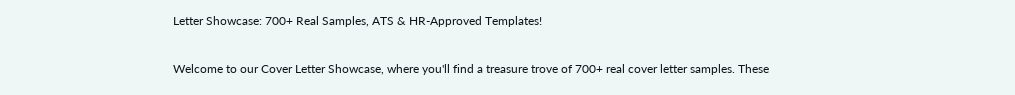Letter Showcase: 700+ Real Samples, ATS & HR-Approved Templates!

Welcome to our Cover Letter Showcase, where you'll find a treasure trove of 700+ real cover letter samples. These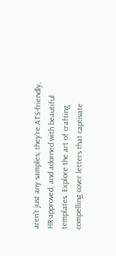aren't just any samples; they're ATS-friendly, HR-approved, and adorned with beautiful templates. Explore the art of crafting compelling cover letters that captivate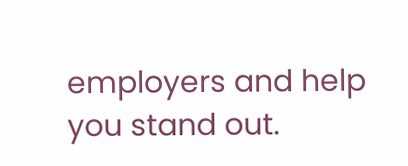employers and help you stand out.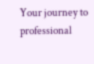Your journey to professional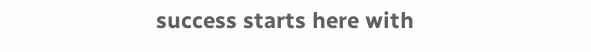success starts here with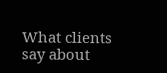What clients say about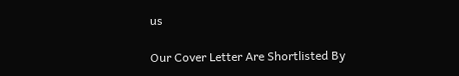us

Our Cover Letter Are Shortlisted By